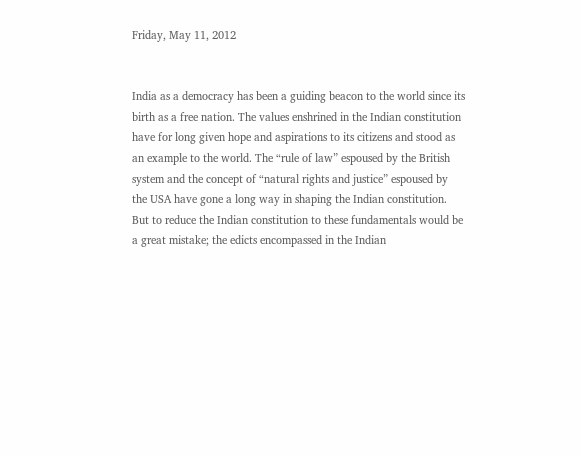Friday, May 11, 2012


India as a democracy has been a guiding beacon to the world since its birth as a free nation. The values enshrined in the Indian constitution have for long given hope and aspirations to its citizens and stood as an example to the world. The “rule of law” espoused by the British system and the concept of “natural rights and justice” espoused by the USA have gone a long way in shaping the Indian constitution. But to reduce the Indian constitution to these fundamentals would be a great mistake; the edicts encompassed in the Indian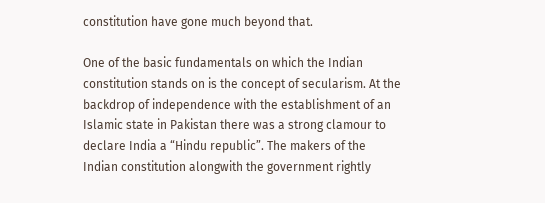constitution have gone much beyond that.

One of the basic fundamentals on which the Indian constitution stands on is the concept of secularism. At the backdrop of independence with the establishment of an Islamic state in Pakistan there was a strong clamour to declare India a “Hindu republic”. The makers of the Indian constitution alongwith the government rightly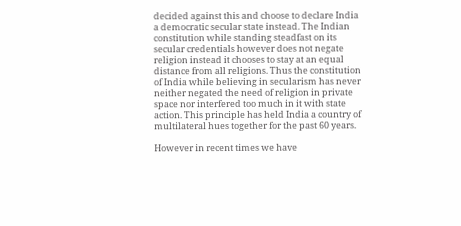decided against this and choose to declare India a democratic secular state instead. The Indian constitution while standing steadfast on its secular credentials however does not negate religion instead it chooses to stay at an equal distance from all religions. Thus the constitution of India while believing in secularism has never neither negated the need of religion in private space nor interfered too much in it with state action. This principle has held India a country of multilateral hues together for the past 60 years.

However in recent times we have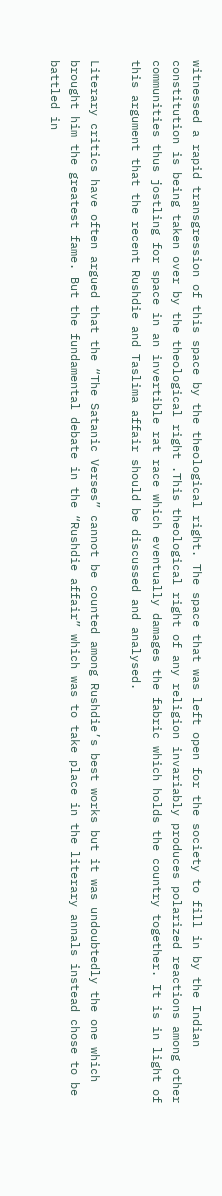witnessed a rapid transgression of this space by the theological right. The space that was left open for the society to fill in by the Indian constitution is being taken over by the theological right .This theological right of any religion invariably produces polarized reactions among other communities thus jostling for space in an invertible rat race which eventually damages the fabric which holds the country together. It is in light of this argument that the recent Rushdie and Taslima affair should be discussed and analysed.

Literary critics have often argued that the “The Satanic Verses” cannot be counted among Rushdie’s best works but it was undoubtedly the one which brought him the greatest fame. But the fundamental debate in the “Rushdie affair” which was to take place in the literary annals instead chose to be battled in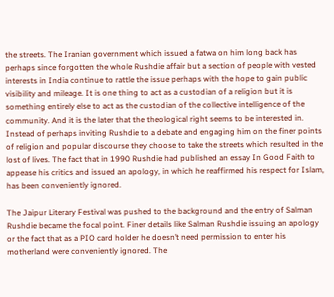the streets. The Iranian government which issued a fatwa on him long back has perhaps since forgotten the whole Rushdie affair but a section of people with vested interests in India continue to rattle the issue perhaps with the hope to gain public visibility and mileage. It is one thing to act as a custodian of a religion but it is something entirely else to act as the custodian of the collective intelligence of the community. And it is the later that the theological right seems to be interested in. Instead of perhaps inviting Rushdie to a debate and engaging him on the finer points of religion and popular discourse they choose to take the streets which resulted in the lost of lives. The fact that in 1990 Rushdie had published an essay In Good Faith to appease his critics and issued an apology, in which he reaffirmed his respect for Islam, has been conveniently ignored.

The Jaipur Literary Festival was pushed to the background and the entry of Salman Rushdie became the focal point. Finer details like Salman Rushdie issuing an apology or the fact that as a PIO card holder he doesn’t need permission to enter his motherland were conveniently ignored. The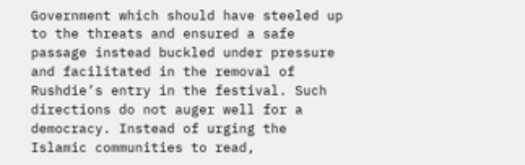Government which should have steeled up to the threats and ensured a safe passage instead buckled under pressure and facilitated in the removal of Rushdie’s entry in the festival. Such directions do not auger well for a democracy. Instead of urging the Islamic communities to read,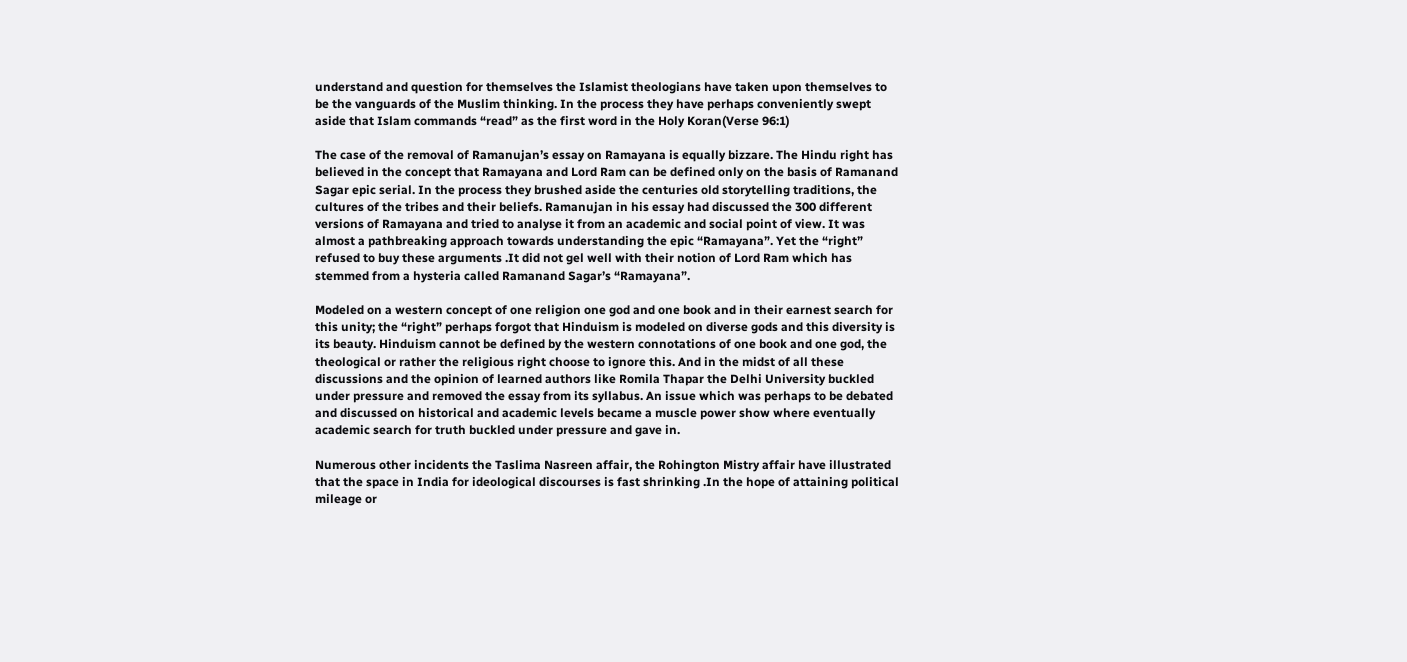understand and question for themselves the Islamist theologians have taken upon themselves to be the vanguards of the Muslim thinking. In the process they have perhaps conveniently swept aside that Islam commands “read” as the first word in the Holy Koran(Verse 96:1)

The case of the removal of Ramanujan’s essay on Ramayana is equally bizzare. The Hindu right has believed in the concept that Ramayana and Lord Ram can be defined only on the basis of Ramanand Sagar epic serial. In the process they brushed aside the centuries old storytelling traditions, the cultures of the tribes and their beliefs. Ramanujan in his essay had discussed the 300 different versions of Ramayana and tried to analyse it from an academic and social point of view. It was almost a pathbreaking approach towards understanding the epic “Ramayana”. Yet the “right” refused to buy these arguments .It did not gel well with their notion of Lord Ram which has stemmed from a hysteria called Ramanand Sagar’s “Ramayana”.

Modeled on a western concept of one religion one god and one book and in their earnest search for this unity; the “right” perhaps forgot that Hinduism is modeled on diverse gods and this diversity is its beauty. Hinduism cannot be defined by the western connotations of one book and one god, the theological or rather the religious right choose to ignore this. And in the midst of all these discussions and the opinion of learned authors like Romila Thapar the Delhi University buckled under pressure and removed the essay from its syllabus. An issue which was perhaps to be debated and discussed on historical and academic levels became a muscle power show where eventually academic search for truth buckled under pressure and gave in.

Numerous other incidents the Taslima Nasreen affair, the Rohington Mistry affair have illustrated that the space in India for ideological discourses is fast shrinking .In the hope of attaining political mileage or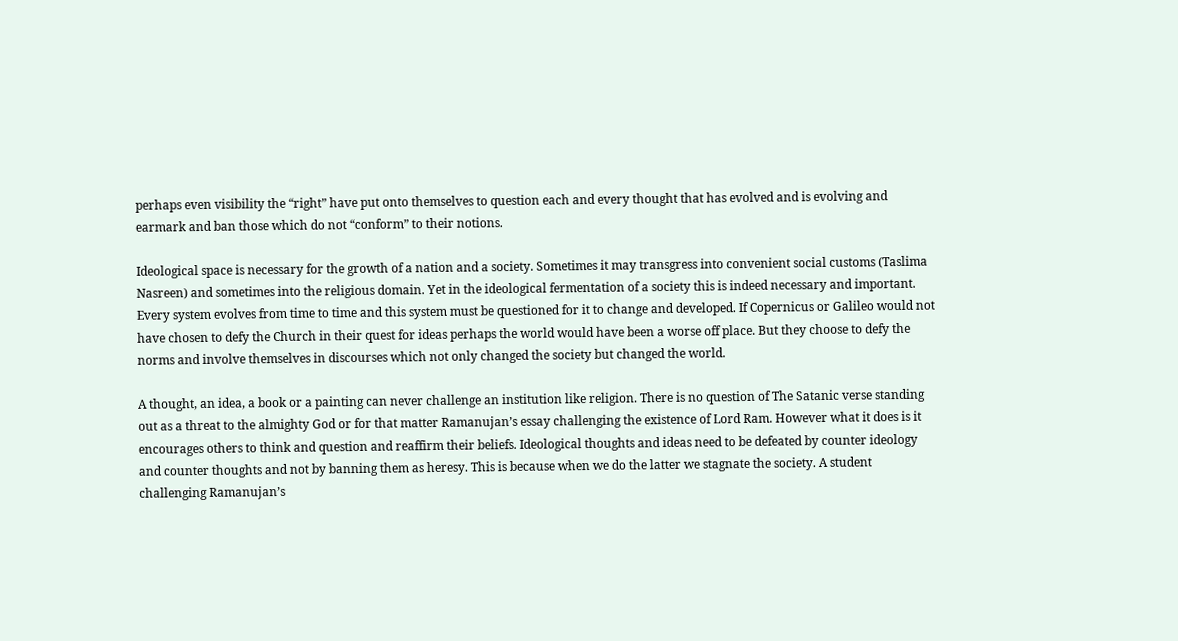perhaps even visibility the “right” have put onto themselves to question each and every thought that has evolved and is evolving and earmark and ban those which do not “conform” to their notions.

Ideological space is necessary for the growth of a nation and a society. Sometimes it may transgress into convenient social customs (Taslima Nasreen) and sometimes into the religious domain. Yet in the ideological fermentation of a society this is indeed necessary and important. Every system evolves from time to time and this system must be questioned for it to change and developed. If Copernicus or Galileo would not have chosen to defy the Church in their quest for ideas perhaps the world would have been a worse off place. But they choose to defy the norms and involve themselves in discourses which not only changed the society but changed the world.

A thought, an idea, a book or a painting can never challenge an institution like religion. There is no question of The Satanic verse standing out as a threat to the almighty God or for that matter Ramanujan’s essay challenging the existence of Lord Ram. However what it does is it encourages others to think and question and reaffirm their beliefs. Ideological thoughts and ideas need to be defeated by counter ideology and counter thoughts and not by banning them as heresy. This is because when we do the latter we stagnate the society. A student challenging Ramanujan’s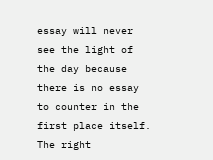essay will never see the light of the day because there is no essay to counter in the first place itself. The right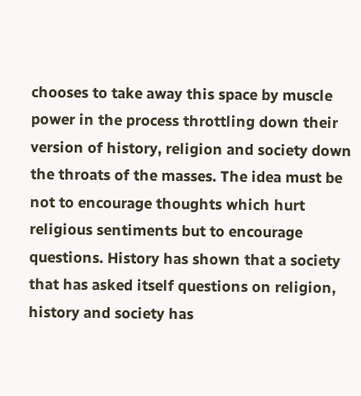chooses to take away this space by muscle power in the process throttling down their version of history, religion and society down the throats of the masses. The idea must be not to encourage thoughts which hurt religious sentiments but to encourage questions. History has shown that a society that has asked itself questions on religion, history and society has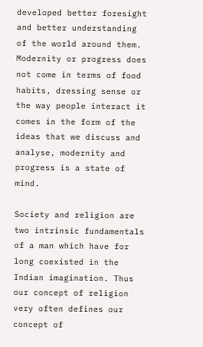developed better foresight and better understanding of the world around them. Modernity or progress does not come in terms of food habits, dressing sense or the way people interact it comes in the form of the ideas that we discuss and analyse, modernity and progress is a state of mind.

Society and religion are two intrinsic fundamentals of a man which have for long coexisted in the Indian imagination. Thus our concept of religion very often defines our concept of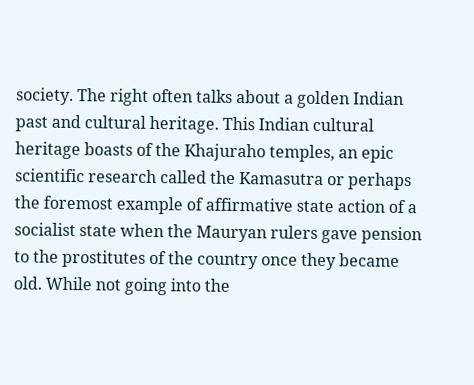society. The right often talks about a golden Indian past and cultural heritage. This Indian cultural heritage boasts of the Khajuraho temples, an epic scientific research called the Kamasutra or perhaps the foremost example of affirmative state action of a socialist state when the Mauryan rulers gave pension to the prostitutes of the country once they became old. While not going into the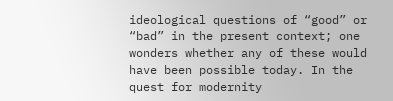ideological questions of “good” or “bad” in the present context; one wonders whether any of these would have been possible today. In the quest for modernity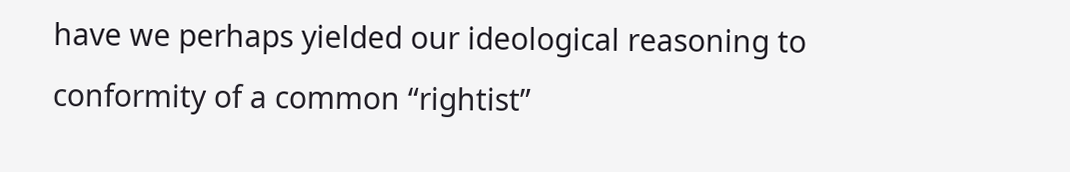have we perhaps yielded our ideological reasoning to conformity of a common “rightist”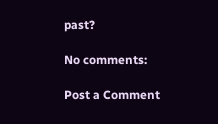past?

No comments:

Post a Comment